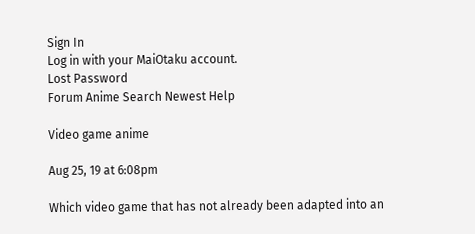Sign In
Log in with your MaiOtaku account.
Lost Password
Forum Anime Search Newest Help

Video game anime

Aug 25, 19 at 6:08pm

Which video game that has not already been adapted into an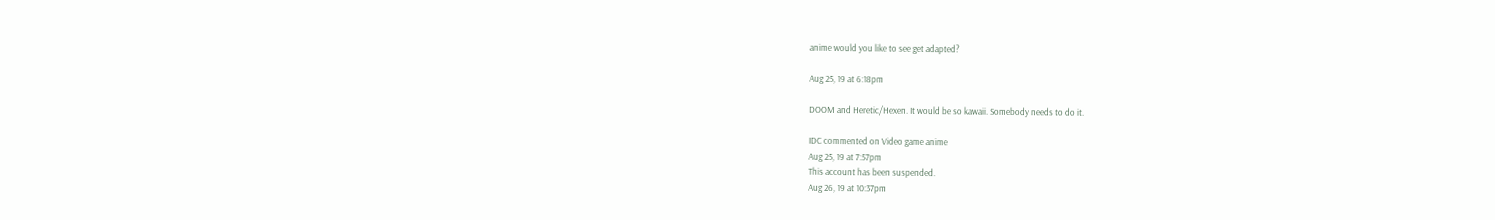anime would you like to see get adapted?

Aug 25, 19 at 6:18pm

DOOM and Heretic/Hexen. It would be so kawaii. Somebody needs to do it.

IDC commented on Video game anime
Aug 25, 19 at 7:57pm
This account has been suspended.
Aug 26, 19 at 10:37pm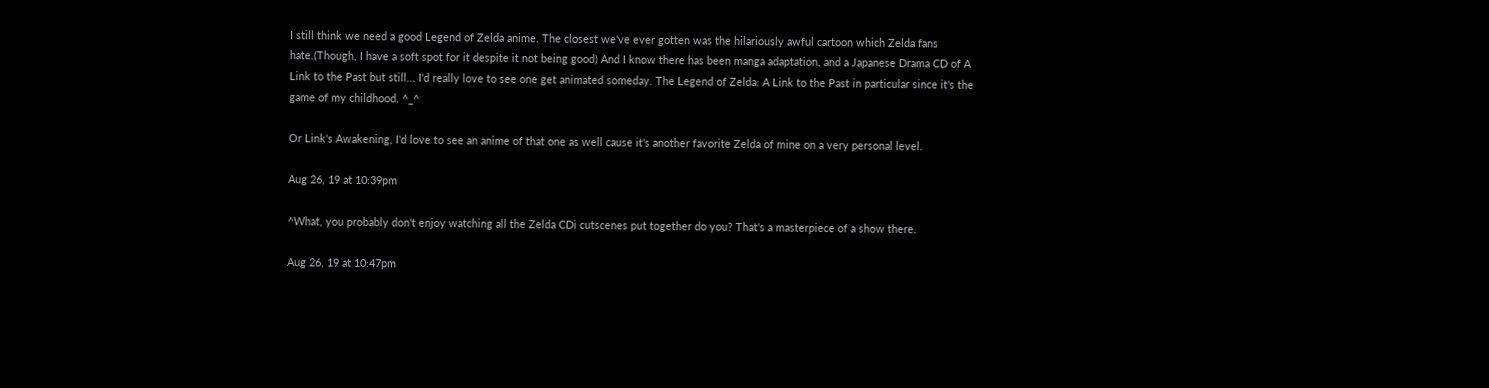I still think we need a good Legend of Zelda anime. The closest we've ever gotten was the hilariously awful cartoon which Zelda fans hate.(Though, I have a soft spot for it despite it not being good) And I know there has been manga adaptation, and a Japanese Drama CD of A Link to the Past but still... I'd really love to see one get animated someday. The Legend of Zelda: A Link to the Past in particular since it's the game of my childhood. ^_^

Or Link's Awakening, I'd love to see an anime of that one as well cause it's another favorite Zelda of mine on a very personal level.

Aug 26, 19 at 10:39pm

^What, you probably don't enjoy watching all the Zelda CDi cutscenes put together do you? That's a masterpiece of a show there.

Aug 26, 19 at 10:47pm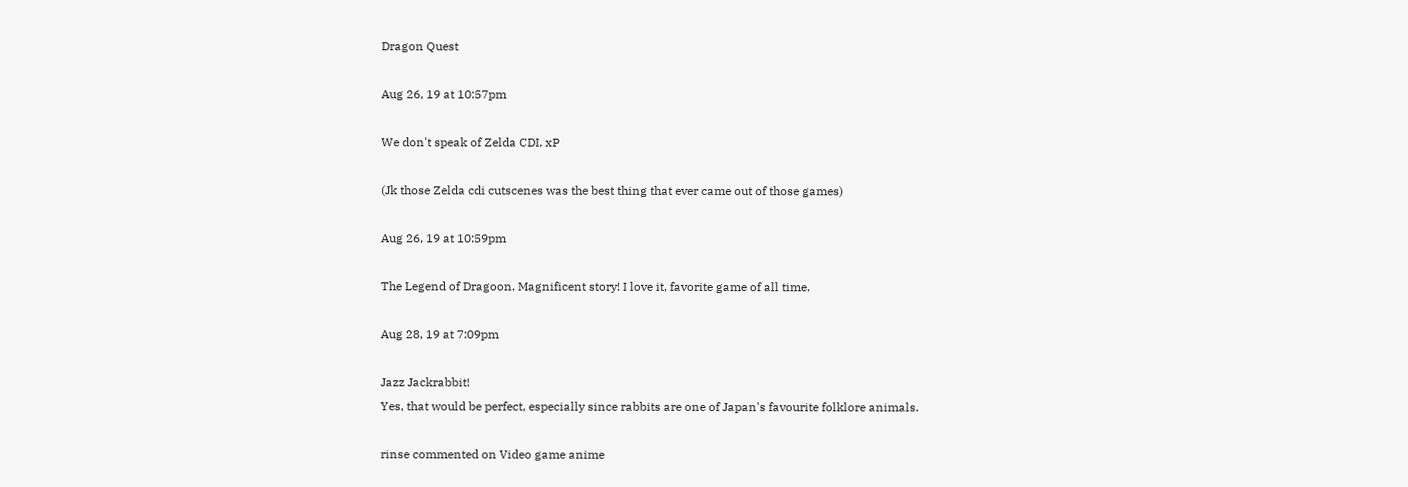Dragon Quest

Aug 26, 19 at 10:57pm

We don't speak of Zelda CDI. xP

(Jk those Zelda cdi cutscenes was the best thing that ever came out of those games)

Aug 26, 19 at 10:59pm

The Legend of Dragoon. Magnificent story! I love it, favorite game of all time.

Aug 28, 19 at 7:09pm

Jazz Jackrabbit!
Yes, that would be perfect, especially since rabbits are one of Japan's favourite folklore animals.

rinse commented on Video game anime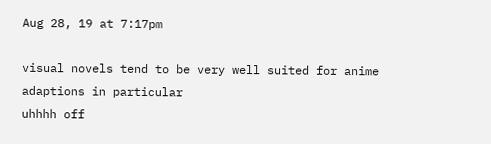Aug 28, 19 at 7:17pm

visual novels tend to be very well suited for anime adaptions in particular
uhhhh off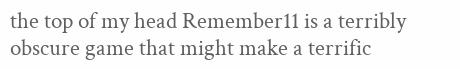the top of my head Remember11 is a terribly obscure game that might make a terrific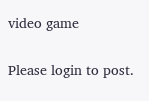video game

Please login to post.